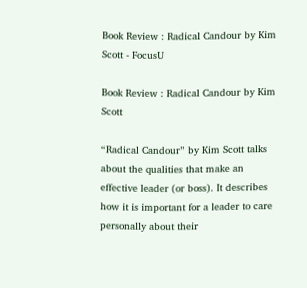Book Review : Radical Candour by Kim Scott - FocusU

Book Review : Radical Candour by Kim Scott

“Radical Candour” by Kim Scott talks about the qualities that make an effective leader (or boss). It describes how it is important for a leader to care personally about their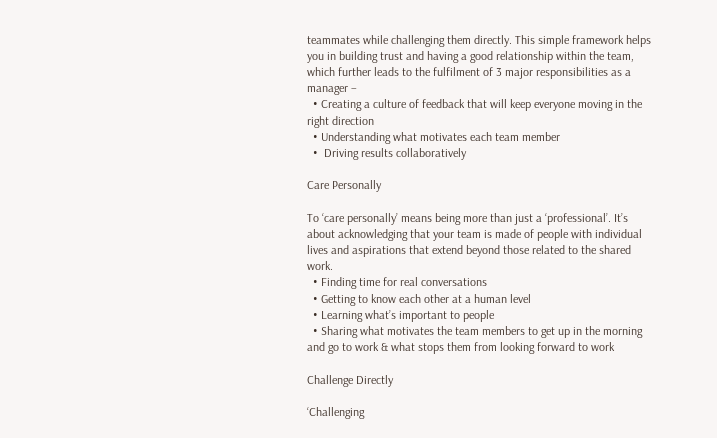teammates while challenging them directly. This simple framework helps you in building trust and having a good relationship within the team, which further leads to the fulfilment of 3 major responsibilities as a manager –
  • Creating a culture of feedback that will keep everyone moving in the right direction
  • Understanding what motivates each team member
  •  Driving results collaboratively

Care Personally

To ‘care personally’ means being more than just a ‘professional’. It’s about acknowledging that your team is made of people with individual lives and aspirations that extend beyond those related to the shared work.
  • Finding time for real conversations
  • Getting to know each other at a human level
  • Learning what’s important to people
  • Sharing what motivates the team members to get up in the morning and go to work & what stops them from looking forward to work

Challenge Directly

‘Challenging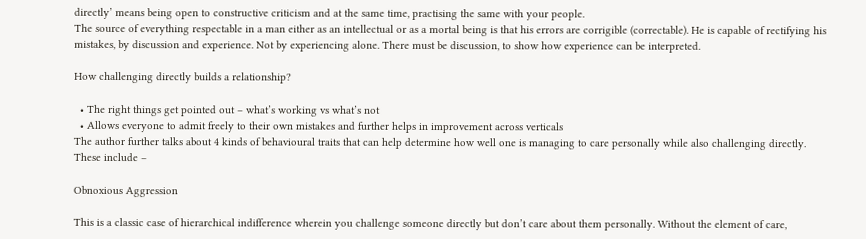directly’ means being open to constructive criticism and at the same time, practising the same with your people.
The source of everything respectable in a man either as an intellectual or as a mortal being is that his errors are corrigible (correctable). He is capable of rectifying his mistakes, by discussion and experience. Not by experiencing alone. There must be discussion, to show how experience can be interpreted.

How challenging directly builds a relationship?

  • The right things get pointed out – what’s working vs what’s not
  • Allows everyone to admit freely to their own mistakes and further helps in improvement across verticals
The author further talks about 4 kinds of behavioural traits that can help determine how well one is managing to care personally while also challenging directly. These include –

Obnoxious Aggression

This is a classic case of hierarchical indifference wherein you challenge someone directly but don’t care about them personally. Without the element of care,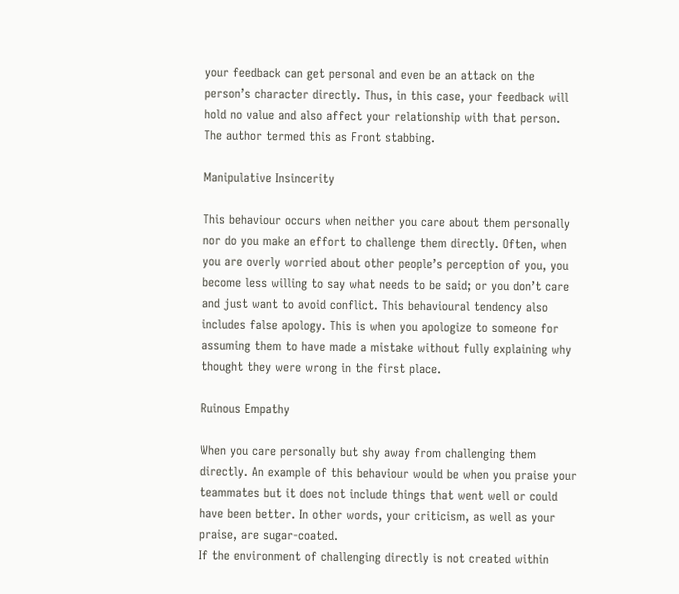your feedback can get personal and even be an attack on the person’s character directly. Thus, in this case, your feedback will hold no value and also affect your relationship with that person. The author termed this as Front stabbing.

Manipulative Insincerity

This behaviour occurs when neither you care about them personally nor do you make an effort to challenge them directly. Often, when you are overly worried about other people’s perception of you, you become less willing to say what needs to be said; or you don’t care and just want to avoid conflict. This behavioural tendency also includes false apology. This is when you apologize to someone for assuming them to have made a mistake without fully explaining why thought they were wrong in the first place.

Ruinous Empathy

When you care personally but shy away from challenging them directly. An example of this behaviour would be when you praise your teammates but it does not include things that went well or could have been better. In other words, your criticism, as well as your praise, are sugar-coated.
If the environment of challenging directly is not created within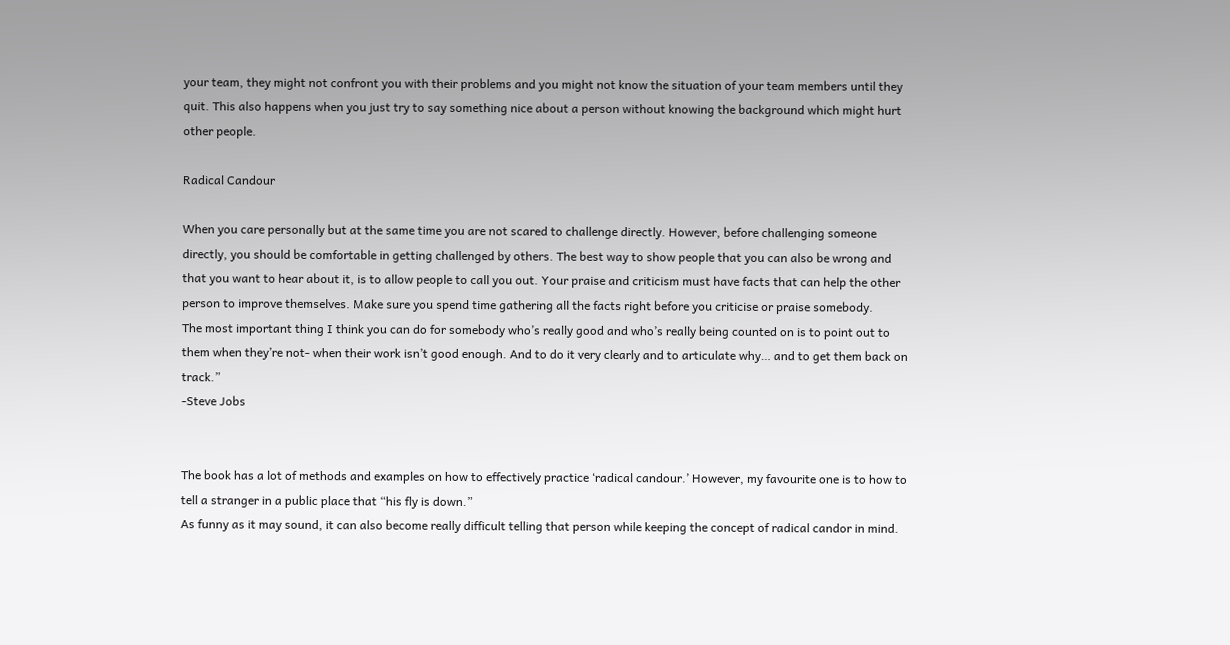your team, they might not confront you with their problems and you might not know the situation of your team members until they quit. This also happens when you just try to say something nice about a person without knowing the background which might hurt other people.

Radical Candour

When you care personally but at the same time you are not scared to challenge directly. However, before challenging someone directly, you should be comfortable in getting challenged by others. The best way to show people that you can also be wrong and that you want to hear about it, is to allow people to call you out. Your praise and criticism must have facts that can help the other person to improve themselves. Make sure you spend time gathering all the facts right before you criticise or praise somebody.
The most important thing I think you can do for somebody who’s really good and who’s really being counted on is to point out to them when they’re not- when their work isn’t good enough. And to do it very clearly and to articulate why… and to get them back on track.”
-Steve Jobs


The book has a lot of methods and examples on how to effectively practice ‘radical candour.’ However, my favourite one is to how to tell a stranger in a public place that “his fly is down.”
As funny as it may sound, it can also become really difficult telling that person while keeping the concept of radical candor in mind.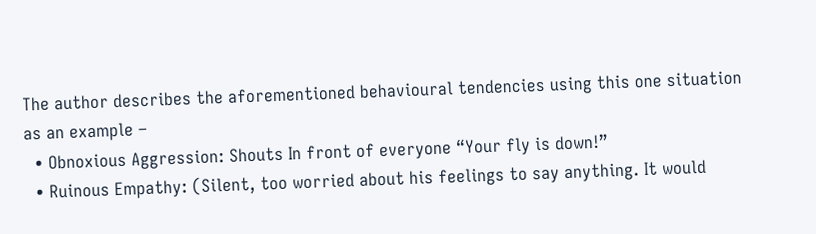The author describes the aforementioned behavioural tendencies using this one situation as an example –
  • Obnoxious Aggression: Shouts In front of everyone “Your fly is down!”
  • Ruinous Empathy: (Silent, too worried about his feelings to say anything. It would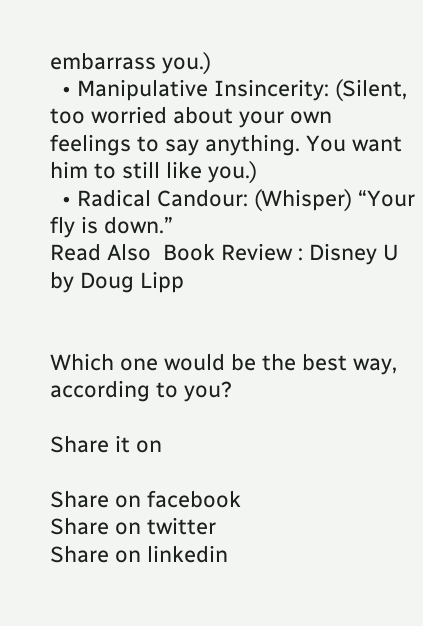embarrass you.)
  • Manipulative Insincerity: (Silent, too worried about your own feelings to say anything. You want him to still like you.)
  • Radical Candour: (Whisper) “Your fly is down.”
Read Also  Book Review : Disney U by Doug Lipp


Which one would be the best way, according to you?

Share it on

Share on facebook
Share on twitter
Share on linkedin